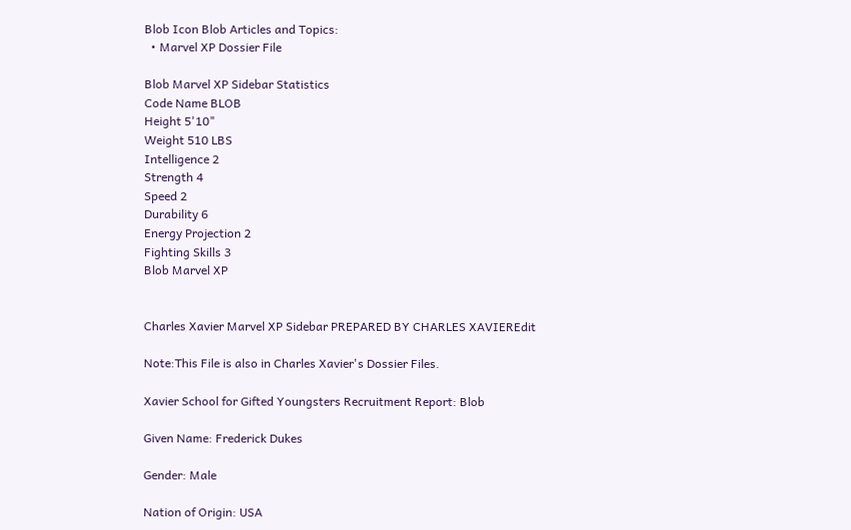Blob Icon Blob Articles and Topics:
  • Marvel XP Dossier File

Blob Marvel XP Sidebar Statistics
Code Name BLOB
Height 5'10"
Weight 510 LBS
Intelligence 2
Strength 4
Speed 2
Durability 6
Energy Projection 2
Fighting Skills 3
Blob Marvel XP


Charles Xavier Marvel XP Sidebar PREPARED BY CHARLES XAVIEREdit

Note:This File is also in Charles Xavier's Dossier Files.

Xavier School for Gifted Youngsters Recruitment Report: Blob

Given Name: Frederick Dukes

Gender: Male

Nation of Origin: USA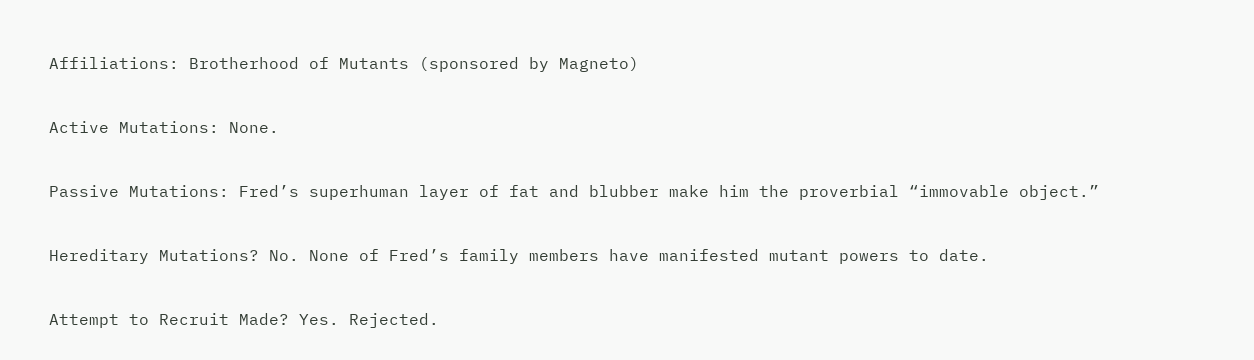Affiliations: Brotherhood of Mutants (sponsored by Magneto)

Active Mutations: None.

Passive Mutations: Fred’s superhuman layer of fat and blubber make him the proverbial “immovable object.”

Hereditary Mutations? No. None of Fred’s family members have manifested mutant powers to date.

Attempt to Recruit Made? Yes. Rejected.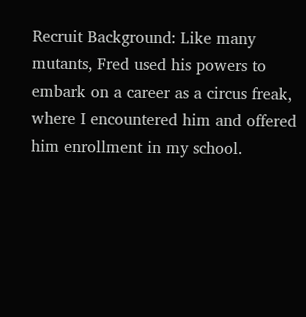Recruit Background: Like many mutants, Fred used his powers to embark on a career as a circus freak, where I encountered him and offered him enrollment in my school.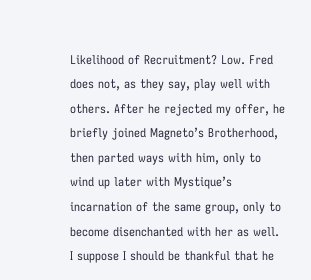Likelihood of Recruitment? Low. Fred does not, as they say, play well with others. After he rejected my offer, he briefly joined Magneto’s Brotherhood, then parted ways with him, only to wind up later with Mystique’s incarnation of the same group, only to become disenchanted with her as well. I suppose I should be thankful that he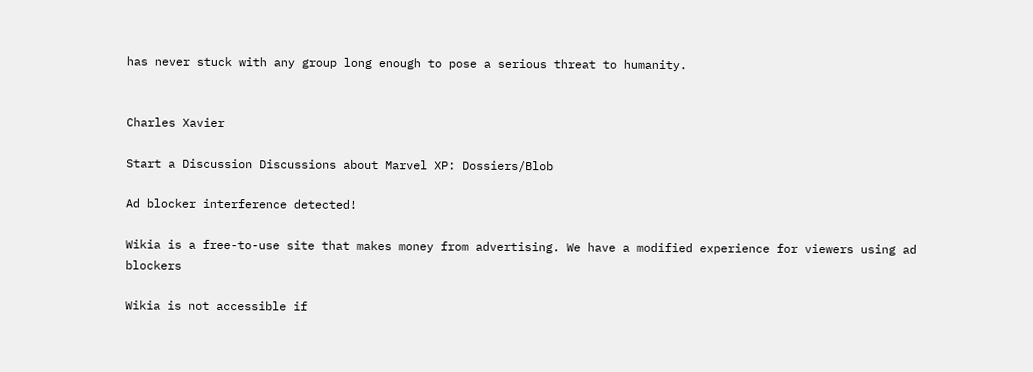has never stuck with any group long enough to pose a serious threat to humanity.


Charles Xavier

Start a Discussion Discussions about Marvel XP: Dossiers/Blob

Ad blocker interference detected!

Wikia is a free-to-use site that makes money from advertising. We have a modified experience for viewers using ad blockers

Wikia is not accessible if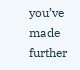you’ve made further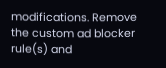modifications. Remove the custom ad blocker rule(s) and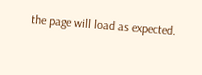the page will load as expected.